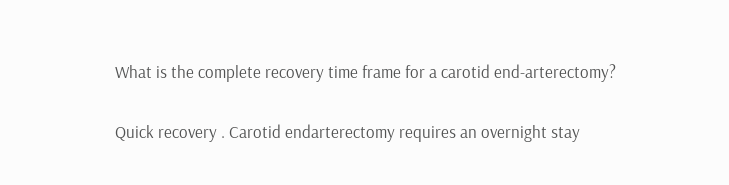What is the complete recovery time frame for a carotid end-arterectomy?

Quick recovery . Carotid endarterectomy requires an overnight stay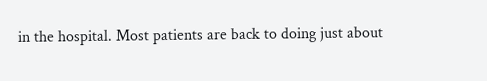in the hospital. Most patients are back to doing just about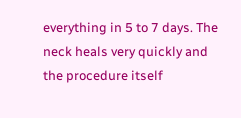everything in 5 to 7 days. The neck heals very quickly and the procedure itself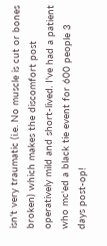isn't very traumatic (i.e. No muscle is cut or bones broken) which makes the discomfort post operatively mild and short-lived. I've had a patient who mc'ed a black tie event for 600 people 3 days post-op!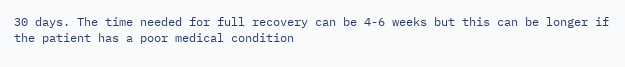30 days. The time needed for full recovery can be 4-6 weeks but this can be longer if the patient has a poor medical condition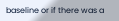baseline or if there was a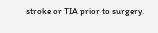stroke or TIA prior to surgery.